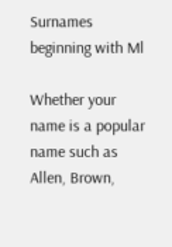Surnames beginning with Ml

Whether your name is a popular name such as Allen, Brown,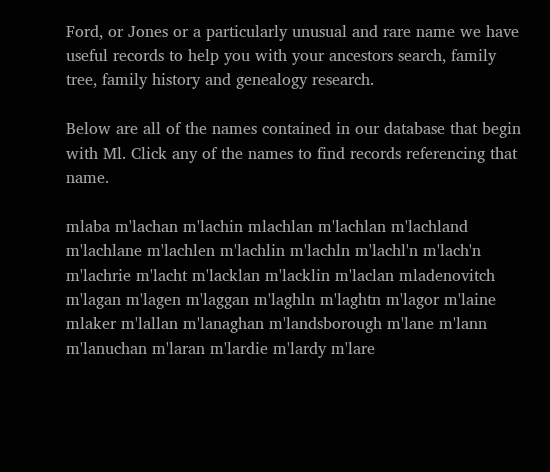Ford, or Jones or a particularly unusual and rare name we have useful records to help you with your ancestors search, family tree, family history and genealogy research.

Below are all of the names contained in our database that begin with Ml. Click any of the names to find records referencing that name.

mlaba m'lachan m'lachin mlachlan m'lachlan m'lachland m'lachlane m'lachlen m'lachlin m'lachln m'lachl'n m'lach'n m'lachrie m'lacht m'lacklan m'lacklin m'laclan mladenovitch m'lagan m'lagen m'laggan m'laghln m'laghtn m'lagor m'laine mlaker m'lallan m'lanaghan m'landsborough m'lane m'lann m'lanuchan m'laran m'lardie m'lardy m'lare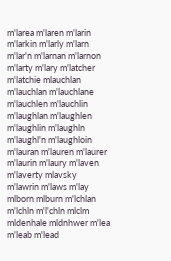m'larea m'laren m'larin m'larkin m'larly m'larn m'lar'n m'larnan m'larnon m'larty m'lary m'latcher m'latchie mlauchlan m'lauchlan m'lauchlane m'lauchlen m'lauchlin m'laughlan m'laughlen m'laughlin m'laughln m'laughl'n m'laughloin m'lauran m'lauren m'laurer m'laurin m'laury m'laven m'laverty mlavsky m'lawrin m'laws m'lay mlborn mlburn m'lchlan m'lchln m'l'chln mlclm mldenhale mldnhwer m'lea m'leab m'lead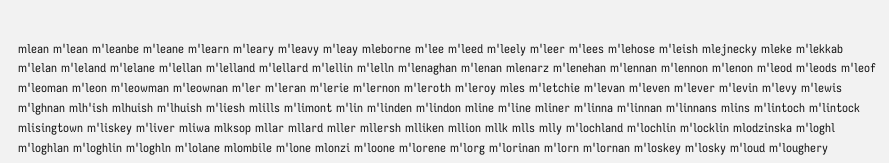mlean m'lean m'leanbe m'leane m'learn m'leary m'leavy m'leay mleborne m'lee m'leed m'leely m'leer m'lees m'lehose m'leish mlejnecky mleke m'lekkab m'lelan m'leland m'lelane m'lellan m'lelland m'lellard m'lellin m'lelln m'lenaghan m'lenan mlenarz m'lenehan m'lennan m'lennon m'lenon m'leod m'leods m'leof m'leoman m'leon m'leowman m'leownan m'ler m'leran m'lerie m'lernon m'leroth m'leroy mles m'letchie m'levan m'leven m'lever m'levin m'levy m'lewis m'lghnan mlh'ish mlhuish m'lhuish m'liesh mlills m'limont m'lin m'linden m'lindon mline m'line mliner m'linna m'linnan m'linnans mlins m'lintoch m'lintock mlisingtown m'liskey m'liver mliwa mlksop mllar mllard mller mllersh mlliken mllion mllk mlls mlly m'lochland m'lochlin m'locklin mlodzinska m'loghl m'loghlan m'loghlin m'loghln m'lolane mlombile m'lone mlonzi m'loone m'lorene m'lorg m'lorinan m'lorn m'lornan m'loskey m'losky m'loud m'loughery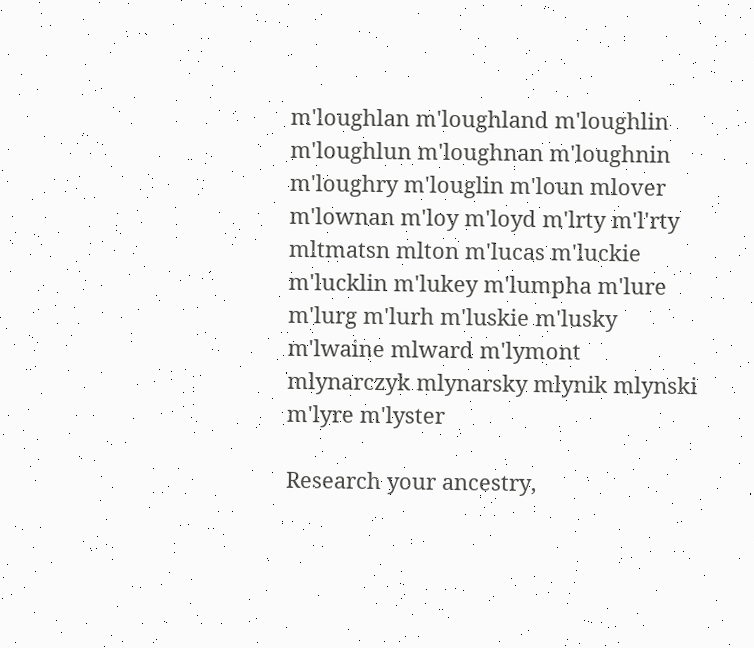m'loughlan m'loughland m'loughlin m'loughlun m'loughnan m'loughnin m'loughry m'louglin m'loun mlover m'lownan m'loy m'loyd m'lrty m'l'rty mltmatsn mlton m'lucas m'luckie m'lucklin m'lukey m'lumpha m'lure m'lurg m'lurh m'luskie m'lusky m'lwaine mlward m'lymont mlynarczyk mlynarsky mlynik mlynski m'lyre m'lyster

Research your ancestry,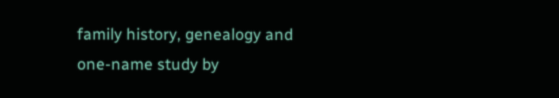family history, genealogy and one-name study by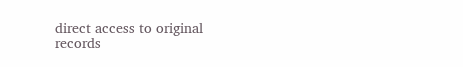direct access to original records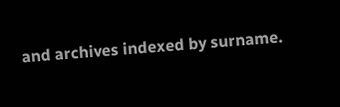and archives indexed by surname.